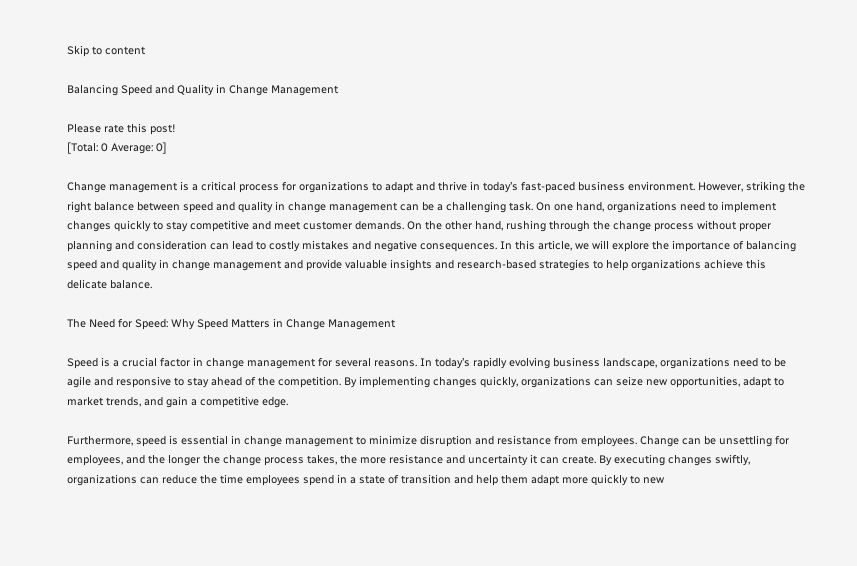Skip to content

Balancing Speed and Quality in Change Management

Please rate this post!
[Total: 0 Average: 0]

Change management is a critical process for organizations to adapt and thrive in today’s fast-paced business environment. However, striking the right balance between speed and quality in change management can be a challenging task. On one hand, organizations need to implement changes quickly to stay competitive and meet customer demands. On the other hand, rushing through the change process without proper planning and consideration can lead to costly mistakes and negative consequences. In this article, we will explore the importance of balancing speed and quality in change management and provide valuable insights and research-based strategies to help organizations achieve this delicate balance.

The Need for Speed: Why Speed Matters in Change Management

Speed is a crucial factor in change management for several reasons. In today’s rapidly evolving business landscape, organizations need to be agile and responsive to stay ahead of the competition. By implementing changes quickly, organizations can seize new opportunities, adapt to market trends, and gain a competitive edge.

Furthermore, speed is essential in change management to minimize disruption and resistance from employees. Change can be unsettling for employees, and the longer the change process takes, the more resistance and uncertainty it can create. By executing changes swiftly, organizations can reduce the time employees spend in a state of transition and help them adapt more quickly to new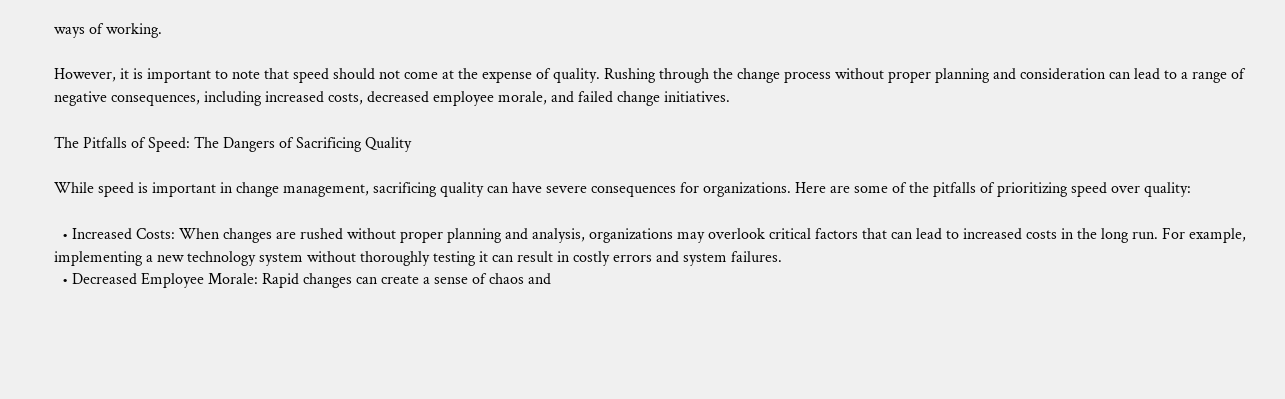ways of working.

However, it is important to note that speed should not come at the expense of quality. Rushing through the change process without proper planning and consideration can lead to a range of negative consequences, including increased costs, decreased employee morale, and failed change initiatives.

The Pitfalls of Speed: The Dangers of Sacrificing Quality

While speed is important in change management, sacrificing quality can have severe consequences for organizations. Here are some of the pitfalls of prioritizing speed over quality:

  • Increased Costs: When changes are rushed without proper planning and analysis, organizations may overlook critical factors that can lead to increased costs in the long run. For example, implementing a new technology system without thoroughly testing it can result in costly errors and system failures.
  • Decreased Employee Morale: Rapid changes can create a sense of chaos and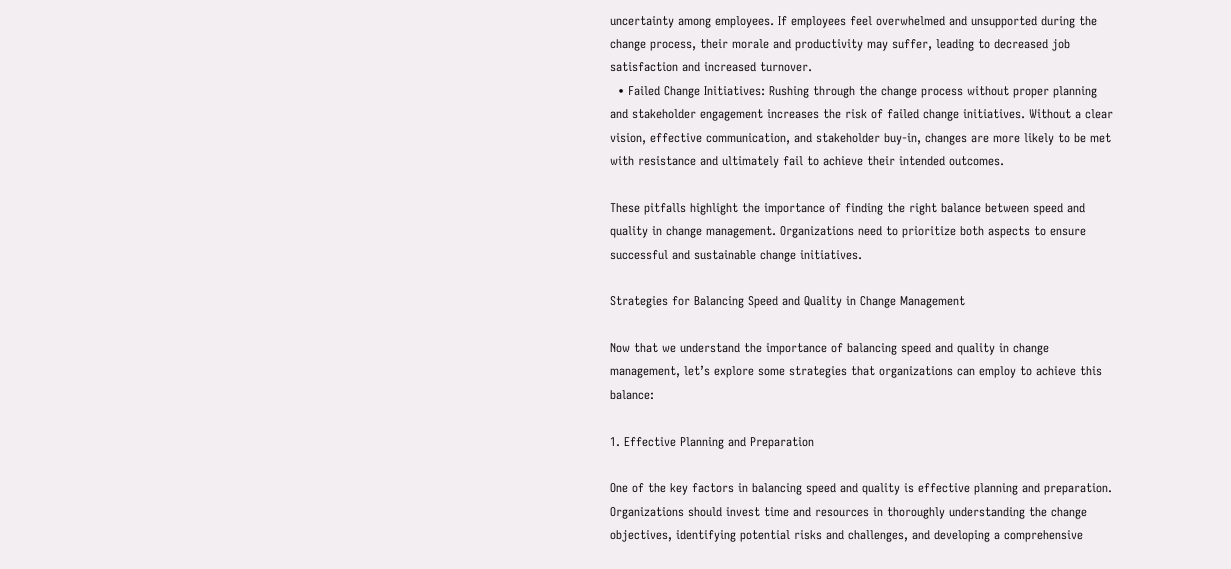uncertainty among employees. If employees feel overwhelmed and unsupported during the change process, their morale and productivity may suffer, leading to decreased job satisfaction and increased turnover.
  • Failed Change Initiatives: Rushing through the change process without proper planning and stakeholder engagement increases the risk of failed change initiatives. Without a clear vision, effective communication, and stakeholder buy-in, changes are more likely to be met with resistance and ultimately fail to achieve their intended outcomes.

These pitfalls highlight the importance of finding the right balance between speed and quality in change management. Organizations need to prioritize both aspects to ensure successful and sustainable change initiatives.

Strategies for Balancing Speed and Quality in Change Management

Now that we understand the importance of balancing speed and quality in change management, let’s explore some strategies that organizations can employ to achieve this balance:

1. Effective Planning and Preparation

One of the key factors in balancing speed and quality is effective planning and preparation. Organizations should invest time and resources in thoroughly understanding the change objectives, identifying potential risks and challenges, and developing a comprehensive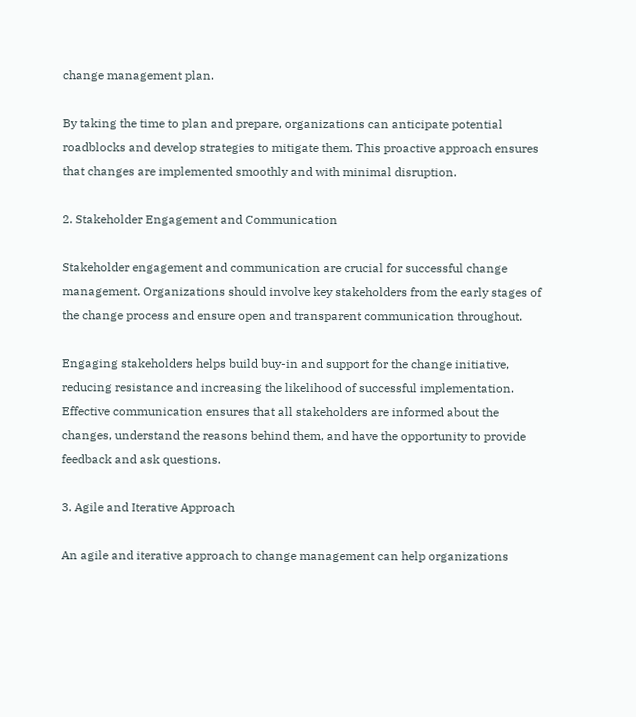change management plan.

By taking the time to plan and prepare, organizations can anticipate potential roadblocks and develop strategies to mitigate them. This proactive approach ensures that changes are implemented smoothly and with minimal disruption.

2. Stakeholder Engagement and Communication

Stakeholder engagement and communication are crucial for successful change management. Organizations should involve key stakeholders from the early stages of the change process and ensure open and transparent communication throughout.

Engaging stakeholders helps build buy-in and support for the change initiative, reducing resistance and increasing the likelihood of successful implementation. Effective communication ensures that all stakeholders are informed about the changes, understand the reasons behind them, and have the opportunity to provide feedback and ask questions.

3. Agile and Iterative Approach

An agile and iterative approach to change management can help organizations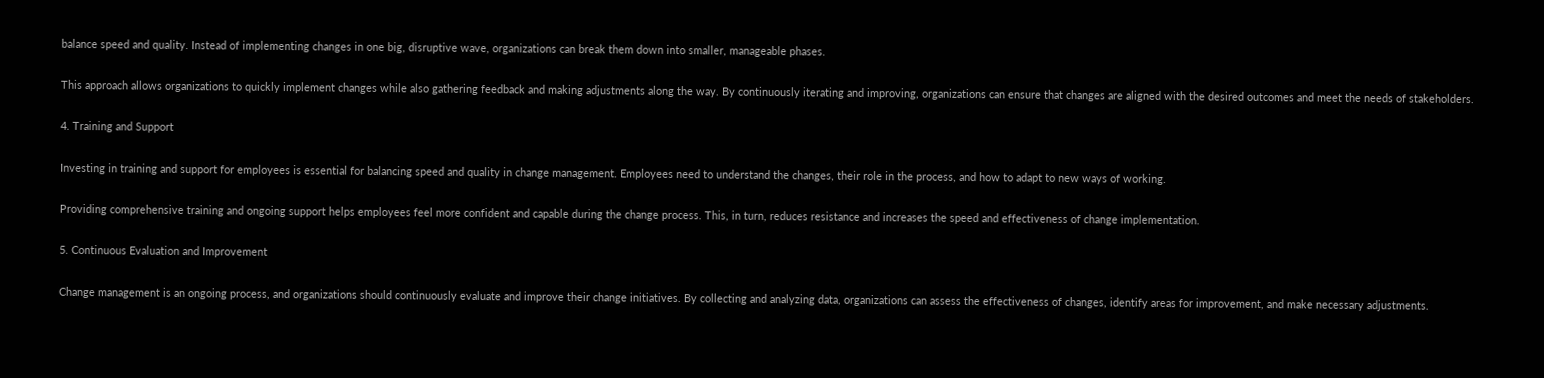balance speed and quality. Instead of implementing changes in one big, disruptive wave, organizations can break them down into smaller, manageable phases.

This approach allows organizations to quickly implement changes while also gathering feedback and making adjustments along the way. By continuously iterating and improving, organizations can ensure that changes are aligned with the desired outcomes and meet the needs of stakeholders.

4. Training and Support

Investing in training and support for employees is essential for balancing speed and quality in change management. Employees need to understand the changes, their role in the process, and how to adapt to new ways of working.

Providing comprehensive training and ongoing support helps employees feel more confident and capable during the change process. This, in turn, reduces resistance and increases the speed and effectiveness of change implementation.

5. Continuous Evaluation and Improvement

Change management is an ongoing process, and organizations should continuously evaluate and improve their change initiatives. By collecting and analyzing data, organizations can assess the effectiveness of changes, identify areas for improvement, and make necessary adjustments.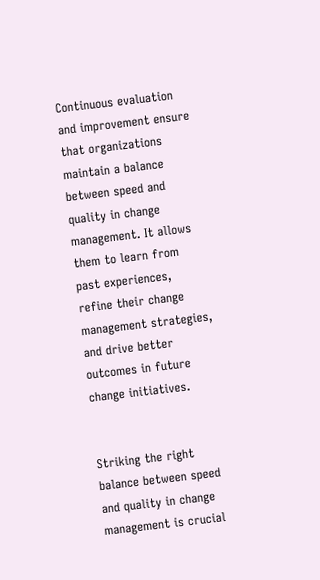Continuous evaluation and improvement ensure that organizations maintain a balance between speed and quality in change management. It allows them to learn from past experiences, refine their change management strategies, and drive better outcomes in future change initiatives.


Striking the right balance between speed and quality in change management is crucial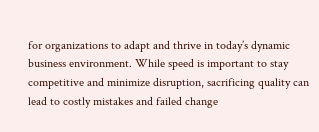for organizations to adapt and thrive in today’s dynamic business environment. While speed is important to stay competitive and minimize disruption, sacrificing quality can lead to costly mistakes and failed change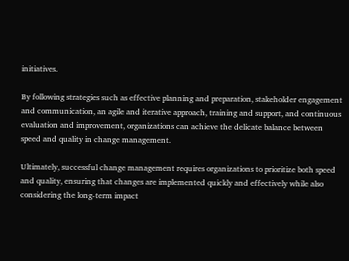initiatives.

By following strategies such as effective planning and preparation, stakeholder engagement and communication, an agile and iterative approach, training and support, and continuous evaluation and improvement, organizations can achieve the delicate balance between speed and quality in change management.

Ultimately, successful change management requires organizations to prioritize both speed and quality, ensuring that changes are implemented quickly and effectively while also considering the long-term impact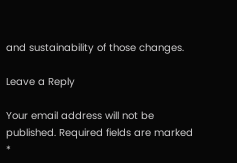and sustainability of those changes.

Leave a Reply

Your email address will not be published. Required fields are marked *